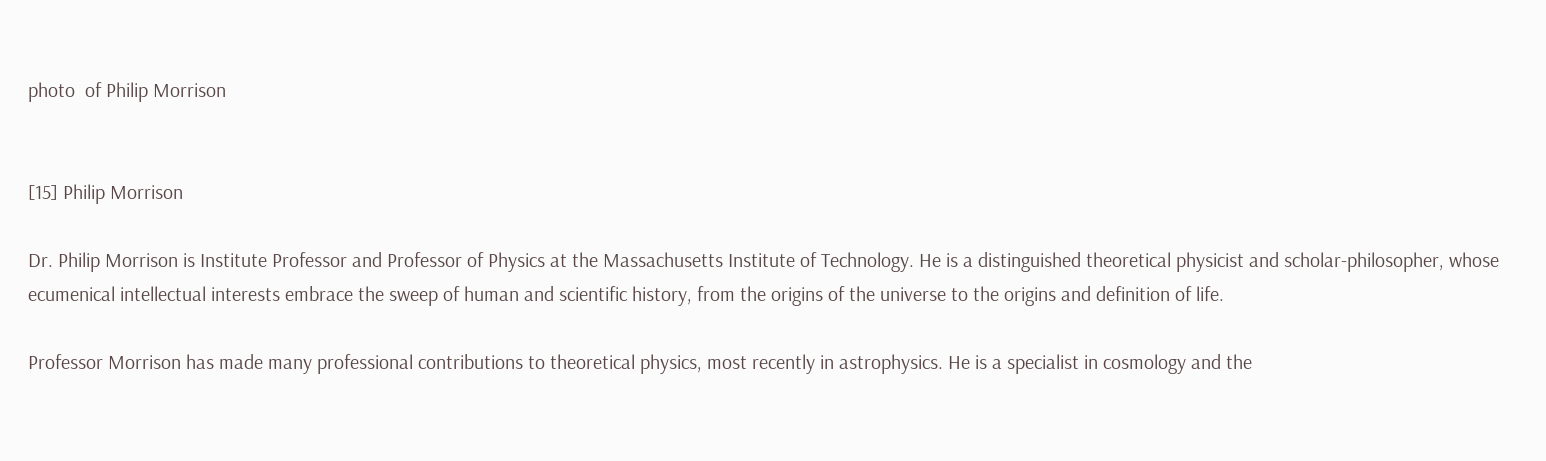photo  of Philip Morrison


[15] Philip Morrison

Dr. Philip Morrison is Institute Professor and Professor of Physics at the Massachusetts Institute of Technology. He is a distinguished theoretical physicist and scholar-philosopher, whose ecumenical intellectual interests embrace the sweep of human and scientific history, from the origins of the universe to the origins and definition of life.

Professor Morrison has made many professional contributions to theoretical physics, most recently in astrophysics. He is a specialist in cosmology and the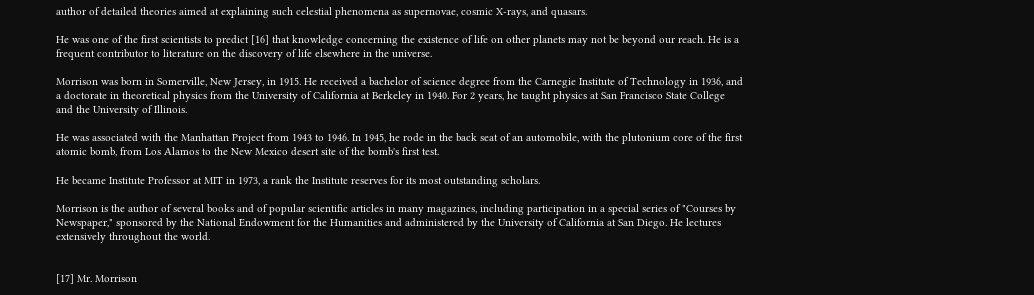author of detailed theories aimed at explaining such celestial phenomena as supernovae, cosmic X-rays, and quasars.

He was one of the first scientists to predict [16] that knowledge concerning the existence of life on other planets may not be beyond our reach. He is a frequent contributor to literature on the discovery of life elsewhere in the universe.

Morrison was born in Somerville, New Jersey, in 1915. He received a bachelor of science degree from the Carnegie Institute of Technology in 1936, and a doctorate in theoretical physics from the University of California at Berkeley in 1940. For 2 years, he taught physics at San Francisco State College and the University of Illinois.

He was associated with the Manhattan Project from 1943 to 1946. In 1945, he rode in the back seat of an automobile, with the plutonium core of the first atomic bomb, from Los Alamos to the New Mexico desert site of the bomb's first test.

He became Institute Professor at MIT in 1973, a rank the Institute reserves for its most outstanding scholars.

Morrison is the author of several books and of popular scientific articles in many magazines, including participation in a special series of "Courses by Newspaper," sponsored by the National Endowment for the Humanities and administered by the University of California at San Diego. He lectures extensively throughout the world.


[17] Mr. Morrison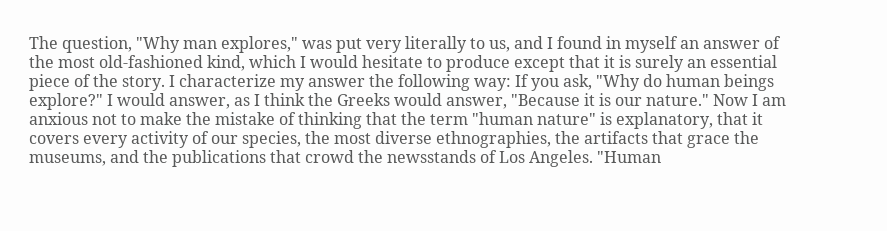The question, "Why man explores," was put very literally to us, and I found in myself an answer of the most old-fashioned kind, which I would hesitate to produce except that it is surely an essential piece of the story. I characterize my answer the following way: If you ask, "Why do human beings explore?" I would answer, as I think the Greeks would answer, "Because it is our nature." Now I am anxious not to make the mistake of thinking that the term "human nature" is explanatory, that it covers every activity of our species, the most diverse ethnographies, the artifacts that grace the museums, and the publications that crowd the newsstands of Los Angeles. "Human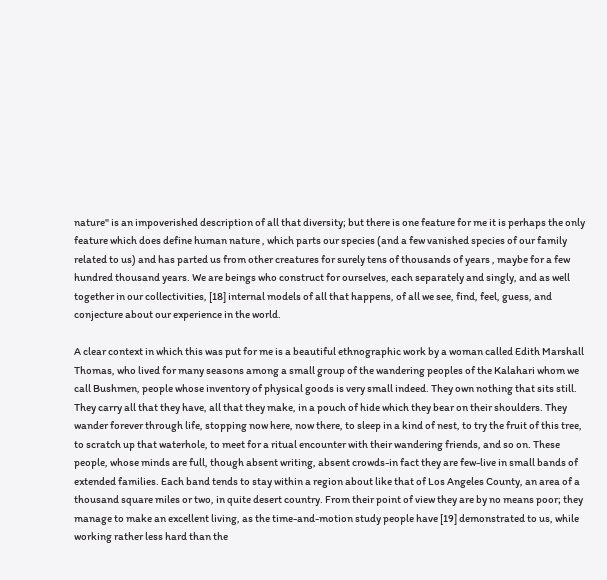nature" is an impoverished description of all that diversity; but there is one feature for me it is perhaps the only feature which does define human nature , which parts our species (and a few vanished species of our family related to us) and has parted us from other creatures for surely tens of thousands of years , maybe for a few hundred thousand years. We are beings who construct for ourselves, each separately and singly, and as well together in our collectivities, [18] internal models of all that happens, of all we see, find, feel, guess, and conjecture about our experience in the world.

A clear context in which this was put for me is a beautiful ethnographic work by a woman called Edith Marshall Thomas, who lived for many seasons among a small group of the wandering peoples of the Kalahari whom we call Bushmen, people whose inventory of physical goods is very small indeed. They own nothing that sits still. They carry all that they have, all that they make, in a pouch of hide which they bear on their shoulders. They wander forever through life, stopping now here, now there, to sleep in a kind of nest, to try the fruit of this tree, to scratch up that waterhole, to meet for a ritual encounter with their wandering friends, and so on. These people, whose minds are full, though absent writing, absent crowds-in fact they are few-live in small bands of extended families. Each band tends to stay within a region about like that of Los Angeles County, an area of a thousand square miles or two, in quite desert country. From their point of view they are by no means poor; they manage to make an excellent living, as the time-and-motion study people have [19] demonstrated to us, while working rather less hard than the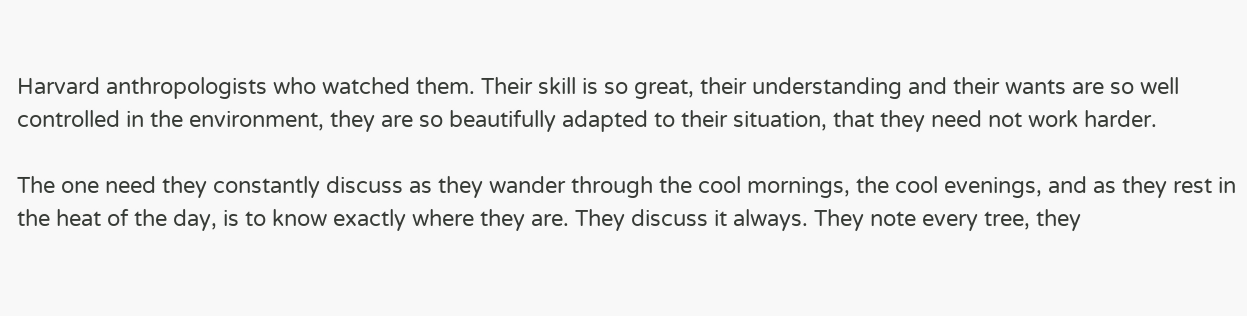Harvard anthropologists who watched them. Their skill is so great, their understanding and their wants are so well controlled in the environment, they are so beautifully adapted to their situation, that they need not work harder.

The one need they constantly discuss as they wander through the cool mornings, the cool evenings, and as they rest in the heat of the day, is to know exactly where they are. They discuss it always. They note every tree, they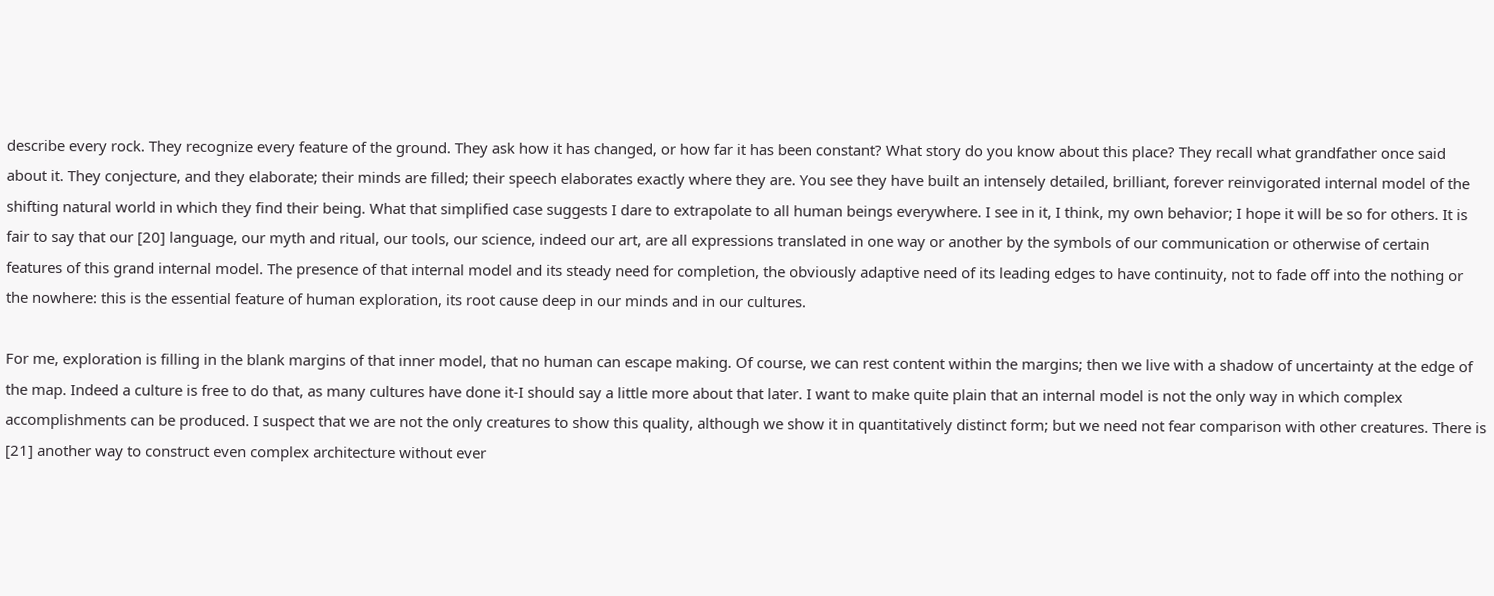describe every rock. They recognize every feature of the ground. They ask how it has changed, or how far it has been constant? What story do you know about this place? They recall what grandfather once said about it. They conjecture, and they elaborate; their minds are filled; their speech elaborates exactly where they are. You see they have built an intensely detailed, brilliant, forever reinvigorated internal model of the shifting natural world in which they find their being. What that simplified case suggests I dare to extrapolate to all human beings everywhere. I see in it, I think, my own behavior; I hope it will be so for others. It is fair to say that our [20] language, our myth and ritual, our tools, our science, indeed our art, are all expressions translated in one way or another by the symbols of our communication or otherwise of certain features of this grand internal model. The presence of that internal model and its steady need for completion, the obviously adaptive need of its leading edges to have continuity, not to fade off into the nothing or the nowhere: this is the essential feature of human exploration, its root cause deep in our minds and in our cultures.

For me, exploration is filling in the blank margins of that inner model, that no human can escape making. Of course, we can rest content within the margins; then we live with a shadow of uncertainty at the edge of the map. Indeed a culture is free to do that, as many cultures have done it-I should say a little more about that later. I want to make quite plain that an internal model is not the only way in which complex accomplishments can be produced. I suspect that we are not the only creatures to show this quality, although we show it in quantitatively distinct form; but we need not fear comparison with other creatures. There is [21] another way to construct even complex architecture without ever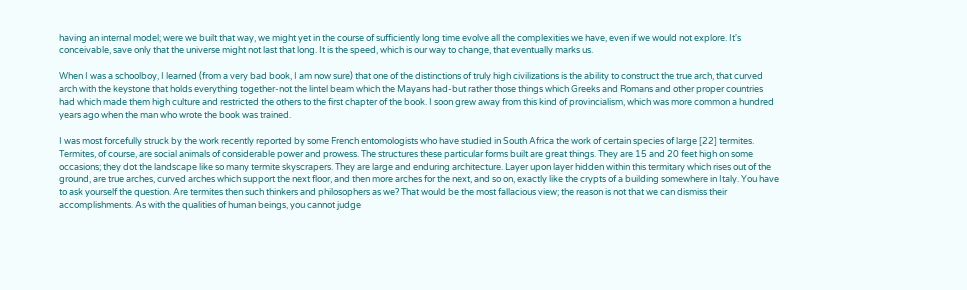having an internal model; were we built that way, we might yet in the course of sufficiently long time evolve all the complexities we have, even if we would not explore. It's conceivable, save only that the universe might not last that long. It is the speed, which is our way to change, that eventually marks us.

When I was a schoolboy, I learned (from a very bad book, I am now sure) that one of the distinctions of truly high civilizations is the ability to construct the true arch, that curved arch with the keystone that holds everything together-not the lintel beam which the Mayans had-but rather those things which Greeks and Romans and other proper countries had which made them high culture and restricted the others to the first chapter of the book. I soon grew away from this kind of provincialism, which was more common a hundred years ago when the man who wrote the book was trained.

I was most forcefully struck by the work recently reported by some French entomologists who have studied in South Africa the work of certain species of large [22] termites. Termites, of course, are social animals of considerable power and prowess. The structures these particular forms built are great things. They are 15 and 20 feet high on some occasions; they dot the landscape like so many termite skyscrapers. They are large and enduring architecture. Layer upon layer hidden within this termitary which rises out of the ground, are true arches, curved arches which support the next floor, and then more arches for the next, and so on, exactly like the crypts of a building somewhere in Italy. You have to ask yourself the question. Are termites then such thinkers and philosophers as we? That would be the most fallacious view; the reason is not that we can dismiss their accomplishments. As with the qualities of human beings, you cannot judge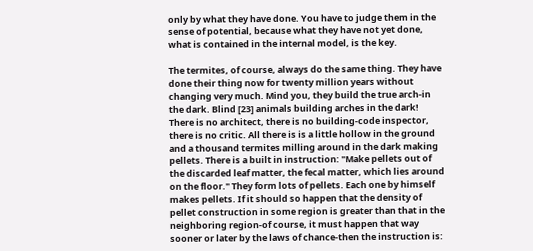only by what they have done. You have to judge them in the sense of potential, because what they have not yet done, what is contained in the internal model, is the key.

The termites, of course, always do the same thing. They have done their thing now for twenty million years without changing very much. Mind you, they build the true arch-in the dark. Blind [23] animals building arches in the dark! There is no architect, there is no building-code inspector, there is no critic. All there is is a little hollow in the ground and a thousand termites milling around in the dark making pellets. There is a built in instruction: "Make pellets out of the discarded leaf matter, the fecal matter, which lies around on the floor." They form lots of pellets. Each one by himself makes pellets. If it should so happen that the density of pellet construction in some region is greater than that in the neighboring region-of course, it must happen that way sooner or later by the laws of chance-then the instruction is: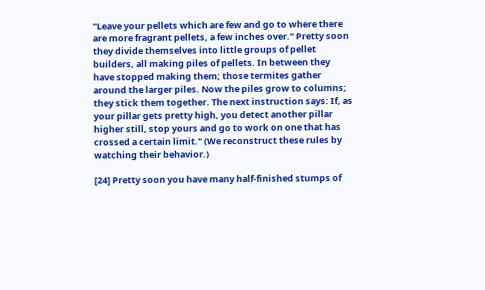"Leave your pellets which are few and go to where there are more fragrant pellets, a few inches over." Pretty soon they divide themselves into little groups of pellet builders, all making piles of pellets. In between they have stopped making them; those termites gather around the larger piles. Now the piles grow to columns; they stick them together. The next instruction says: If, as your pillar gets pretty high, you detect another pillar higher still, stop yours and go to work on one that has crossed a certain limit." (We reconstruct these rules by watching their behavior.)

[24] Pretty soon you have many half-finished stumps of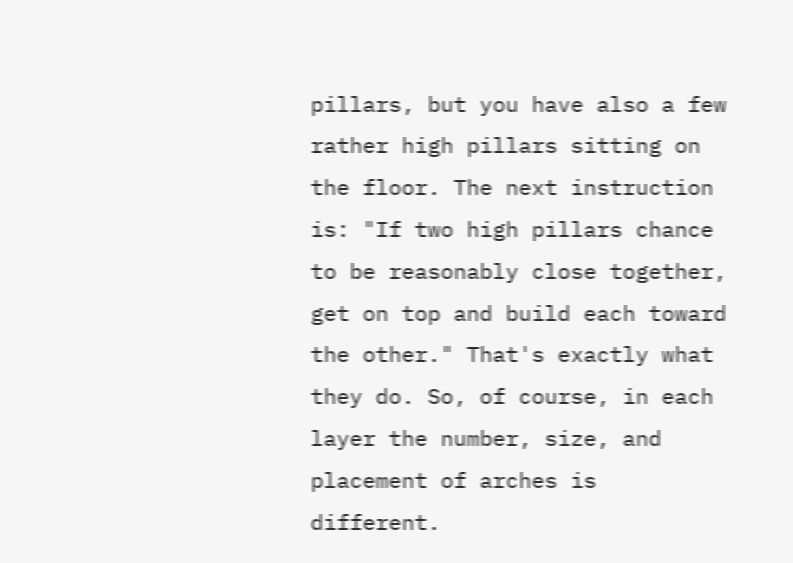pillars, but you have also a few rather high pillars sitting on the floor. The next instruction is: "If two high pillars chance to be reasonably close together, get on top and build each toward the other." That's exactly what they do. So, of course, in each layer the number, size, and placement of arches is different.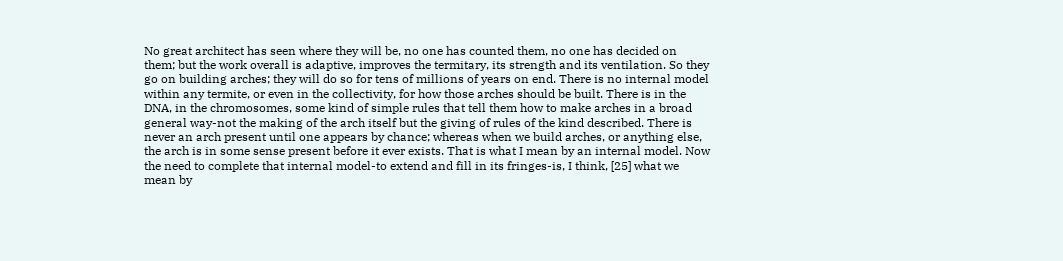No great architect has seen where they will be, no one has counted them, no one has decided on them; but the work overall is adaptive, improves the termitary, its strength and its ventilation. So they go on building arches; they will do so for tens of millions of years on end. There is no internal model within any termite, or even in the collectivity, for how those arches should be built. There is in the DNA, in the chromosomes, some kind of simple rules that tell them how to make arches in a broad general way-not the making of the arch itself but the giving of rules of the kind described. There is never an arch present until one appears by chance; whereas when we build arches, or anything else, the arch is in some sense present before it ever exists. That is what I mean by an internal model. Now the need to complete that internal model-to extend and fill in its fringes-is, I think, [25] what we mean by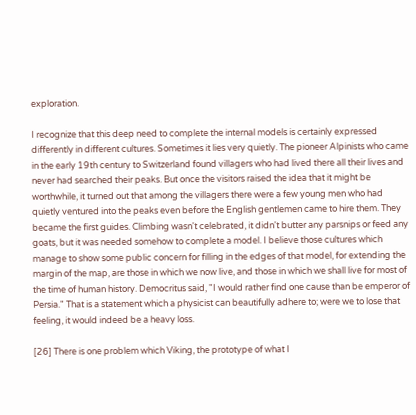exploration.

I recognize that this deep need to complete the internal models is certainly expressed differently in different cultures. Sometimes it lies very quietly. The pioneer Alpinists who came in the early 19th century to Switzerland found villagers who had lived there all their lives and never had searched their peaks. But once the visitors raised the idea that it might be worthwhile, it turned out that among the villagers there were a few young men who had quietly ventured into the peaks even before the English gentlemen came to hire them. They became the first guides. Climbing wasn't celebrated, it didn't butter any parsnips or feed any goats, but it was needed somehow to complete a model. I believe those cultures which manage to show some public concern for filling in the edges of that model, for extending the margin of the map, are those in which we now live, and those in which we shall live for most of the time of human history. Democritus said, "I would rather find one cause than be emperor of Persia." That is a statement which a physicist can beautifully adhere to; were we to lose that feeling, it would indeed be a heavy loss.

[26] There is one problem which Viking, the prototype of what I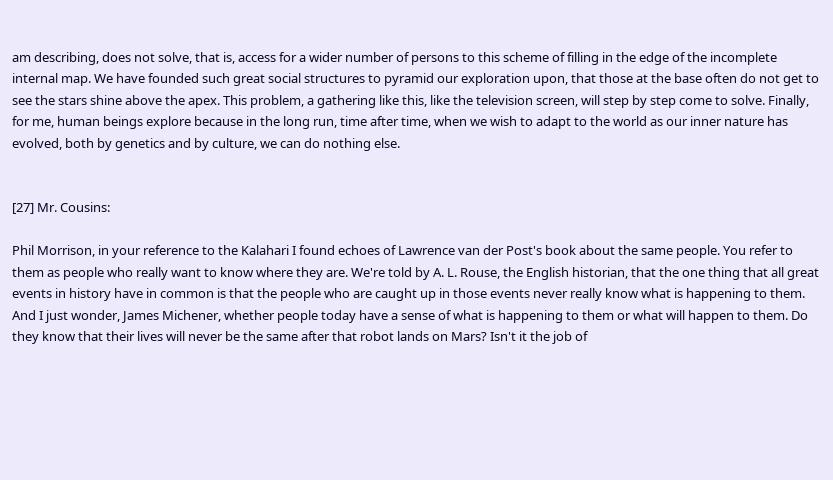am describing, does not solve, that is, access for a wider number of persons to this scheme of filling in the edge of the incomplete internal map. We have founded such great social structures to pyramid our exploration upon, that those at the base often do not get to see the stars shine above the apex. This problem, a gathering like this, like the television screen, will step by step come to solve. Finally, for me, human beings explore because in the long run, time after time, when we wish to adapt to the world as our inner nature has evolved, both by genetics and by culture, we can do nothing else.


[27] Mr. Cousins:

Phil Morrison, in your reference to the Kalahari I found echoes of Lawrence van der Post's book about the same people. You refer to them as people who really want to know where they are. We're told by A. L. Rouse, the English historian, that the one thing that all great events in history have in common is that the people who are caught up in those events never really know what is happening to them. And I just wonder, James Michener, whether people today have a sense of what is happening to them or what will happen to them. Do they know that their lives will never be the same after that robot lands on Mars? Isn't it the job of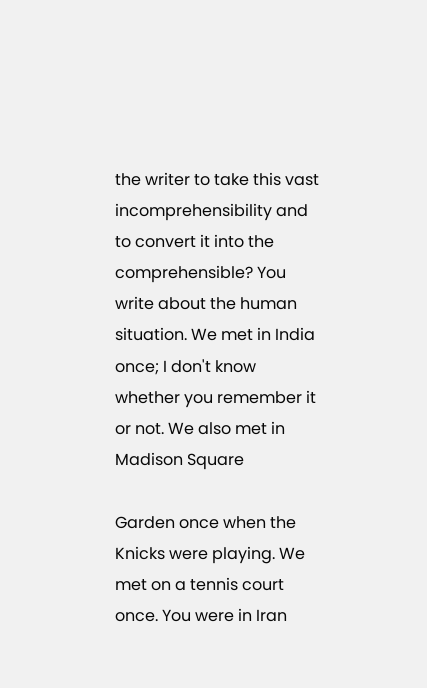the writer to take this vast incomprehensibility and to convert it into the comprehensible? You write about the human situation. We met in India once; I don't know whether you remember it or not. We also met in Madison Square

Garden once when the Knicks were playing. We met on a tennis court once. You were in Iran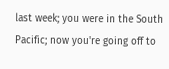last week; you were in the South Pacific; now you're going off to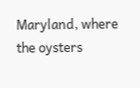Maryland, where the oysters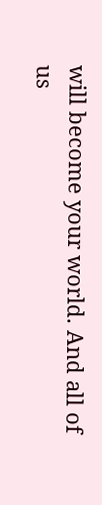will become your world. And all of us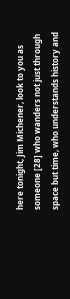here tonight, Jim Michener, look to you as someone [28] who wanders not just through space but time, who understands history and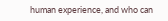human experience, and who can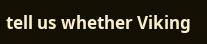tell us whether Viking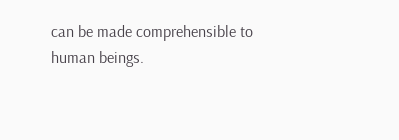can be made comprehensible to human beings.